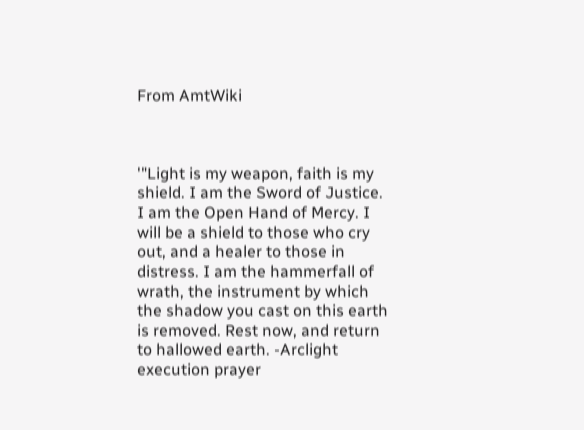From AmtWiki



'"Light is my weapon, faith is my shield. I am the Sword of Justice. I am the Open Hand of Mercy. I will be a shield to those who cry out, and a healer to those in distress. I am the hammerfall of wrath, the instrument by which the shadow you cast on this earth is removed. Rest now, and return to hallowed earth. -Arclight execution prayer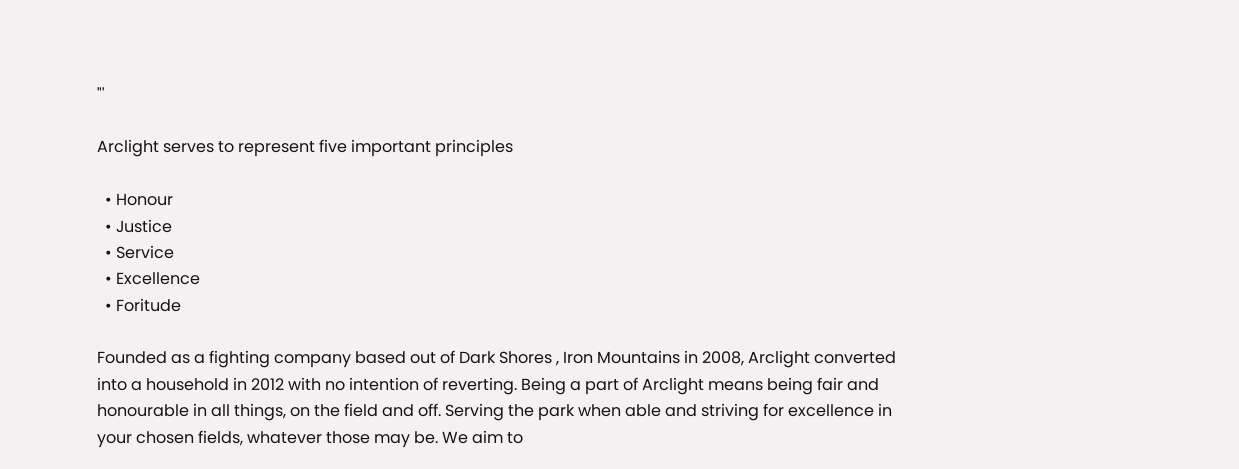"'

Arclight serves to represent five important principles

  • Honour
  • Justice
  • Service
  • Excellence
  • Foritude

Founded as a fighting company based out of Dark Shores , Iron Mountains in 2008, Arclight converted into a household in 2012 with no intention of reverting. Being a part of Arclight means being fair and honourable in all things, on the field and off. Serving the park when able and striving for excellence in your chosen fields, whatever those may be. We aim to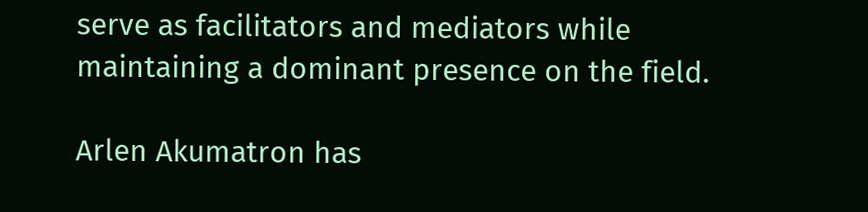serve as facilitators and mediators while maintaining a dominant presence on the field.

Arlen Akumatron has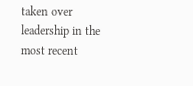taken over leadership in the most recent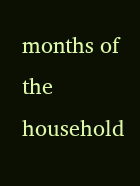months of the household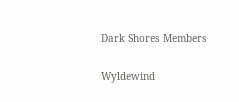Dark Shores Members

Wyldewind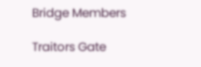Bridge Members

Traitors Gate